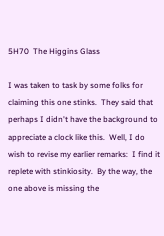5H70  The Higgins Glass

I was taken to task by some folks for claiming this one stinks.  They said that perhaps I didn't have the background to appreciate a clock like this.  Well, I do wish to revise my earlier remarks:  I find it replete with stinkiosity.  By the way, the one above is missing the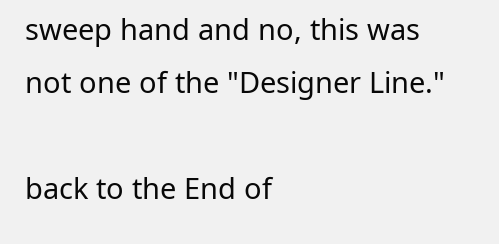sweep hand and no, this was not one of the "Designer Line."

back to the End of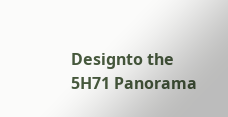Designto the 5H71 Panorama